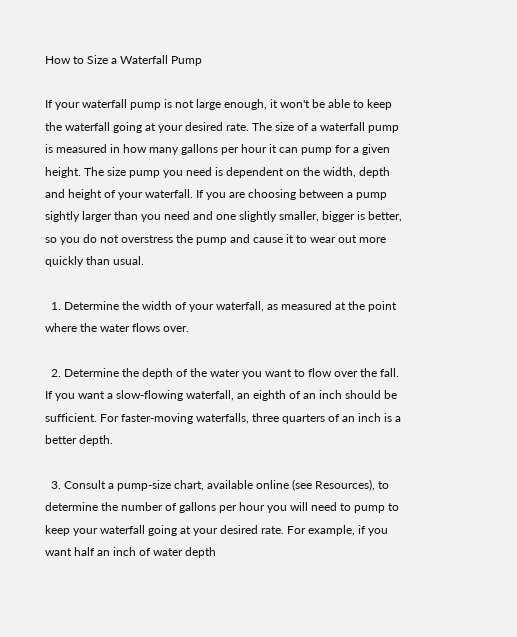How to Size a Waterfall Pump

If your waterfall pump is not large enough, it won't be able to keep the waterfall going at your desired rate. The size of a waterfall pump is measured in how many gallons per hour it can pump for a given height. The size pump you need is dependent on the width, depth and height of your waterfall. If you are choosing between a pump sightly larger than you need and one slightly smaller, bigger is better, so you do not overstress the pump and cause it to wear out more quickly than usual.

  1. Determine the width of your waterfall, as measured at the point where the water flows over.

  2. Determine the depth of the water you want to flow over the fall. If you want a slow-flowing waterfall, an eighth of an inch should be sufficient. For faster-moving waterfalls, three quarters of an inch is a better depth.

  3. Consult a pump-size chart, available online (see Resources), to determine the number of gallons per hour you will need to pump to keep your waterfall going at your desired rate. For example, if you want half an inch of water depth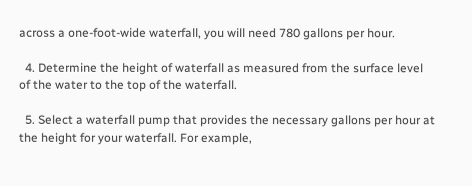across a one-foot-wide waterfall, you will need 780 gallons per hour.

  4. Determine the height of waterfall as measured from the surface level of the water to the top of the waterfall.

  5. Select a waterfall pump that provides the necessary gallons per hour at the height for your waterfall. For example,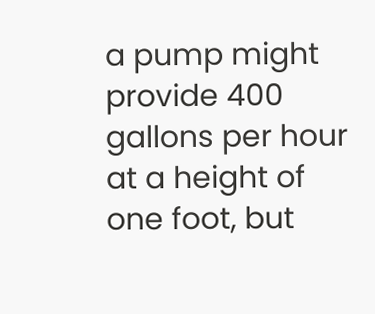a pump might provide 400 gallons per hour at a height of one foot, but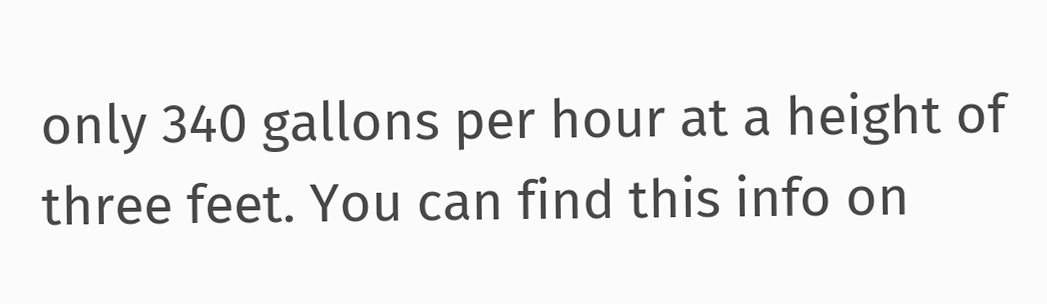only 340 gallons per hour at a height of three feet. You can find this info on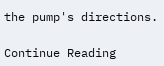the pump's directions.

Continue Reading